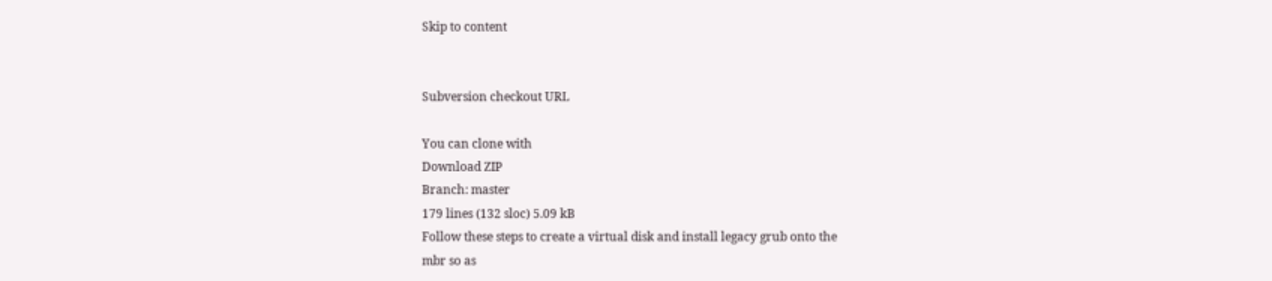Skip to content


Subversion checkout URL

You can clone with
Download ZIP
Branch: master
179 lines (132 sloc) 5.09 kB
Follow these steps to create a virtual disk and install legacy grub onto the
mbr so as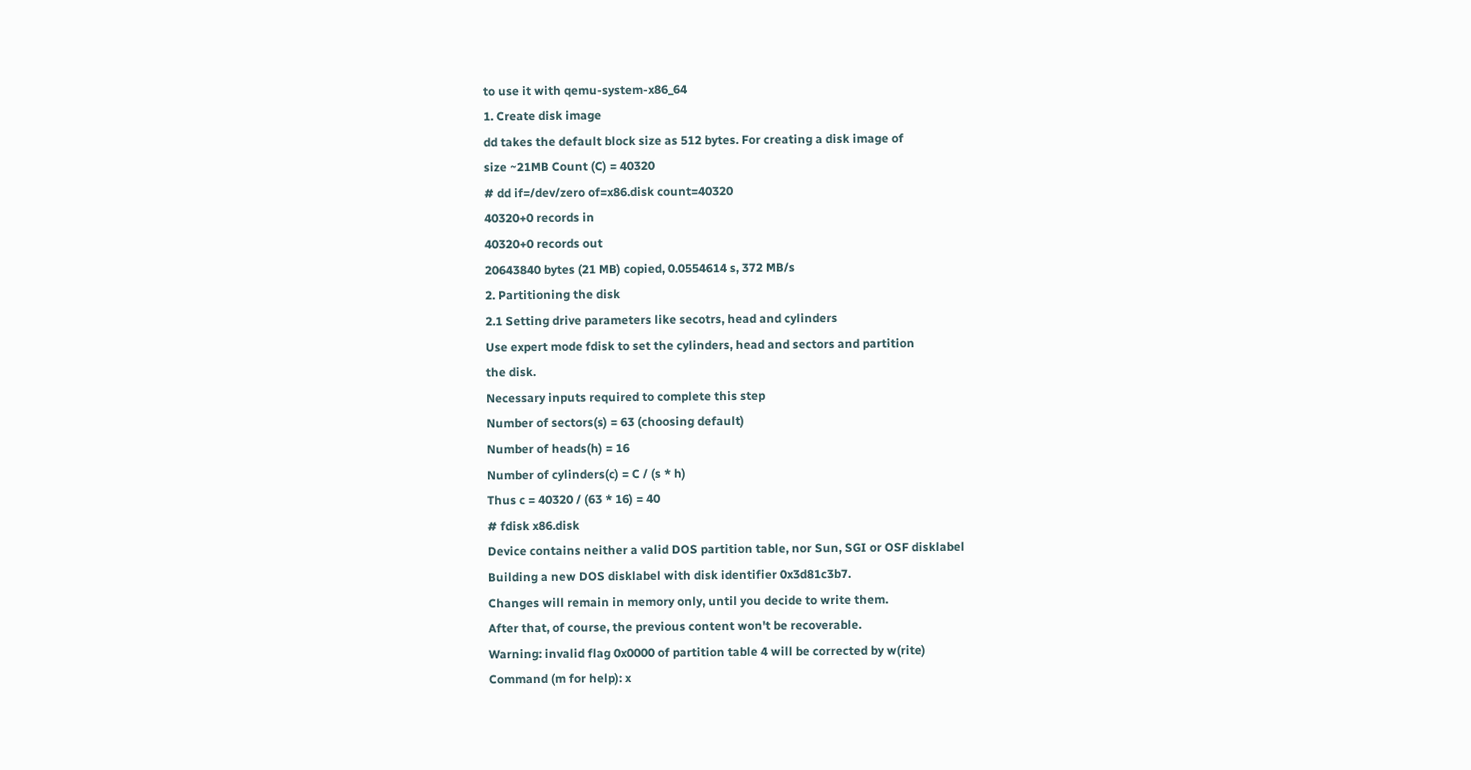to use it with qemu-system-x86_64
1. Create disk image
dd takes the default block size as 512 bytes. For creating a disk image of
size ~21MB Count (C) = 40320
# dd if=/dev/zero of=x86.disk count=40320
40320+0 records in
40320+0 records out
20643840 bytes (21 MB) copied, 0.0554614 s, 372 MB/s
2. Partitioning the disk
2.1 Setting drive parameters like secotrs, head and cylinders
Use expert mode fdisk to set the cylinders, head and sectors and partition
the disk.
Necessary inputs required to complete this step
Number of sectors(s) = 63 (choosing default)
Number of heads(h) = 16
Number of cylinders(c) = C / (s * h)
Thus c = 40320 / (63 * 16) = 40
# fdisk x86.disk
Device contains neither a valid DOS partition table, nor Sun, SGI or OSF disklabel
Building a new DOS disklabel with disk identifier 0x3d81c3b7.
Changes will remain in memory only, until you decide to write them.
After that, of course, the previous content won't be recoverable.
Warning: invalid flag 0x0000 of partition table 4 will be corrected by w(rite)
Command (m for help): x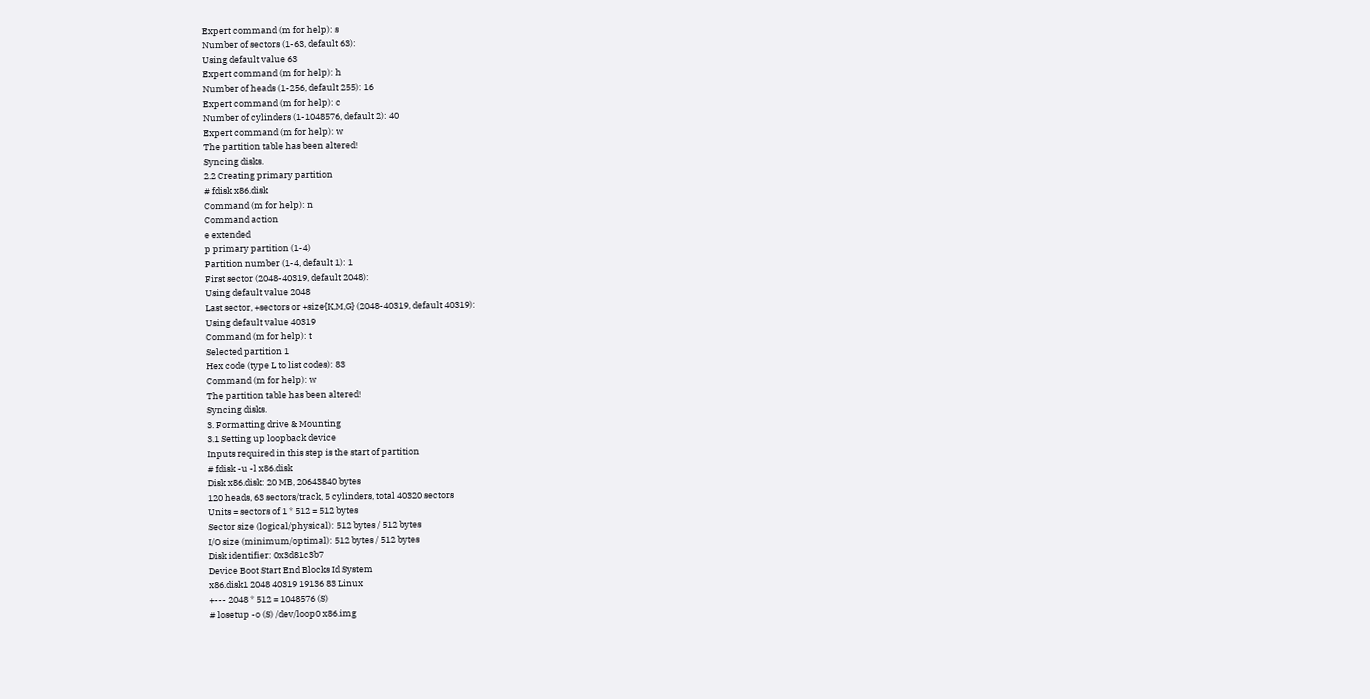Expert command (m for help): s
Number of sectors (1-63, default 63):
Using default value 63
Expert command (m for help): h
Number of heads (1-256, default 255): 16
Expert command (m for help): c
Number of cylinders (1-1048576, default 2): 40
Expert command (m for help): w
The partition table has been altered!
Syncing disks.
2.2 Creating primary partition
# fdisk x86.disk
Command (m for help): n
Command action
e extended
p primary partition (1-4)
Partition number (1-4, default 1): 1
First sector (2048-40319, default 2048):
Using default value 2048
Last sector, +sectors or +size{K,M,G} (2048-40319, default 40319):
Using default value 40319
Command (m for help): t
Selected partition 1
Hex code (type L to list codes): 83
Command (m for help): w
The partition table has been altered!
Syncing disks.
3. Formatting drive & Mounting
3.1 Setting up loopback device
Inputs required in this step is the start of partition
# fdisk -u -l x86.disk
Disk x86.disk: 20 MB, 20643840 bytes
120 heads, 63 sectors/track, 5 cylinders, total 40320 sectors
Units = sectors of 1 * 512 = 512 bytes
Sector size (logical/physical): 512 bytes / 512 bytes
I/O size (minimum/optimal): 512 bytes / 512 bytes
Disk identifier: 0x3d81c3b7
Device Boot Start End Blocks Id System
x86.disk1 2048 40319 19136 83 Linux
+--- 2048 * 512 = 1048576 (S)
# losetup -o (S) /dev/loop0 x86.img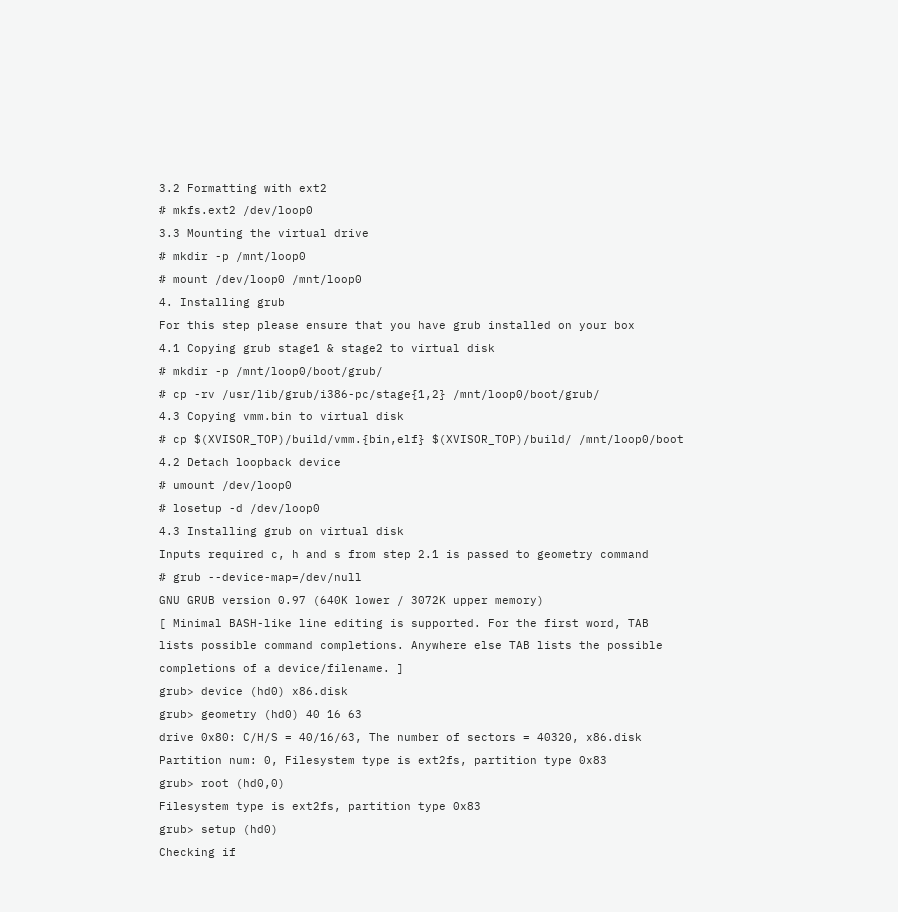3.2 Formatting with ext2
# mkfs.ext2 /dev/loop0
3.3 Mounting the virtual drive
# mkdir -p /mnt/loop0
# mount /dev/loop0 /mnt/loop0
4. Installing grub
For this step please ensure that you have grub installed on your box
4.1 Copying grub stage1 & stage2 to virtual disk
# mkdir -p /mnt/loop0/boot/grub/
# cp -rv /usr/lib/grub/i386-pc/stage{1,2} /mnt/loop0/boot/grub/
4.3 Copying vmm.bin to virtual disk
# cp $(XVISOR_TOP)/build/vmm.{bin,elf} $(XVISOR_TOP)/build/ /mnt/loop0/boot
4.2 Detach loopback device
# umount /dev/loop0
# losetup -d /dev/loop0
4.3 Installing grub on virtual disk
Inputs required c, h and s from step 2.1 is passed to geometry command
# grub --device-map=/dev/null
GNU GRUB version 0.97 (640K lower / 3072K upper memory)
[ Minimal BASH-like line editing is supported. For the first word, TAB
lists possible command completions. Anywhere else TAB lists the possible
completions of a device/filename. ]
grub> device (hd0) x86.disk
grub> geometry (hd0) 40 16 63
drive 0x80: C/H/S = 40/16/63, The number of sectors = 40320, x86.disk
Partition num: 0, Filesystem type is ext2fs, partition type 0x83
grub> root (hd0,0)
Filesystem type is ext2fs, partition type 0x83
grub> setup (hd0)
Checking if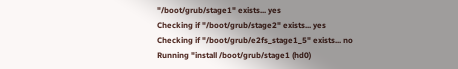"/boot/grub/stage1" exists... yes
Checking if "/boot/grub/stage2" exists... yes
Checking if "/boot/grub/e2fs_stage1_5" exists... no
Running "install /boot/grub/stage1 (hd0)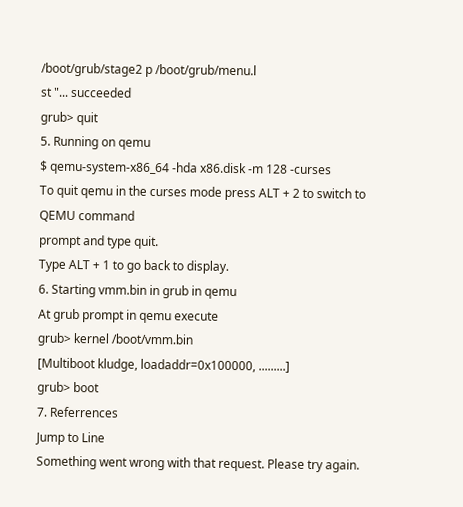/boot/grub/stage2 p /boot/grub/menu.l
st "... succeeded
grub> quit
5. Running on qemu
$ qemu-system-x86_64 -hda x86.disk -m 128 -curses
To quit qemu in the curses mode press ALT + 2 to switch to QEMU command
prompt and type quit.
Type ALT + 1 to go back to display.
6. Starting vmm.bin in grub in qemu
At grub prompt in qemu execute
grub> kernel /boot/vmm.bin
[Multiboot kludge, loadaddr=0x100000, .........]
grub> boot
7. Referrences
Jump to Line
Something went wrong with that request. Please try again.